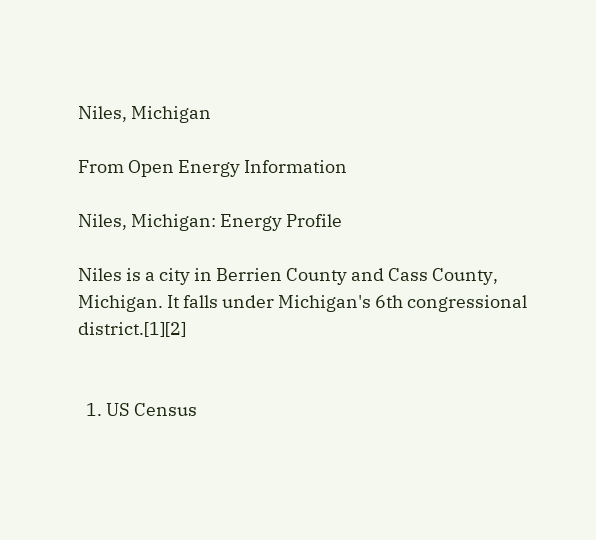Niles, Michigan

From Open Energy Information

Niles, Michigan: Energy Profile

Niles is a city in Berrien County and Cass County, Michigan. It falls under Michigan's 6th congressional district.[1][2]


  1. US Census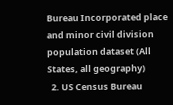Bureau Incorporated place and minor civil division population dataset (All States, all geography)
  2. US Census Bureau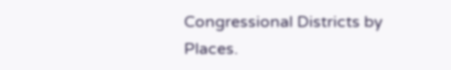Congressional Districts by Places.